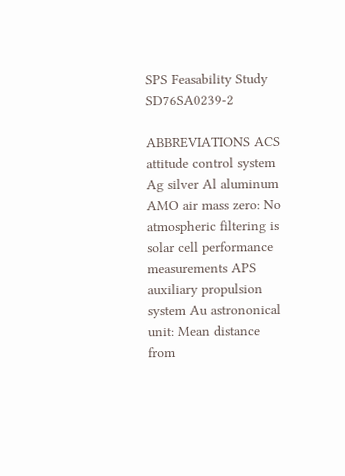SPS Feasability Study SD76SA0239-2

ABBREVIATIONS ACS attitude control system Ag silver Al aluminum AMO air mass zero: No atmospheric filtering is solar cell performance measurements APS auxiliary propulsion system Au astrononical unit: Mean distance from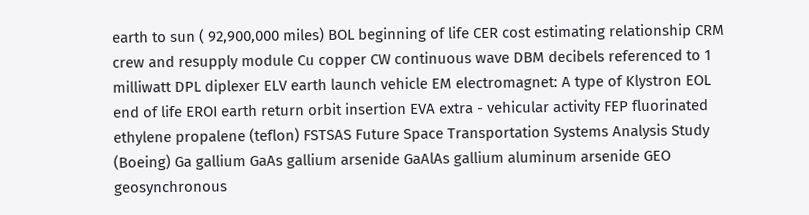earth to sun ( 92,900,000 miles) BOL beginning of life CER cost estimating relationship CRM crew and resupply module Cu copper CW continuous wave DBM decibels referenced to 1 milliwatt DPL diplexer ELV earth launch vehicle EM electromagnet: A type of Klystron EOL end of life EROI earth return orbit insertion EVA extra - vehicular activity FEP fluorinated ethylene propalene (teflon) FSTSAS Future Space Transportation Systems Analysis Study (Boeing) Ga gallium GaAs gallium arsenide GaAlAs gallium aluminum arsenide GEO geosynchronous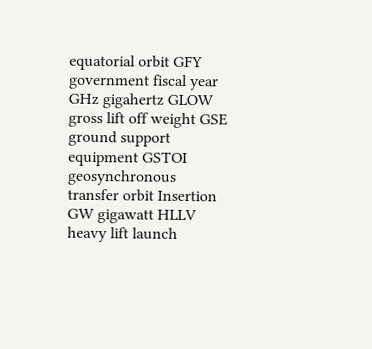equatorial orbit GFY government fiscal year GHz gigahertz GLOW gross lift off weight GSE ground support equipment GSTOI geosynchronous transfer orbit Insertion GW gigawatt HLLV heavy lift launch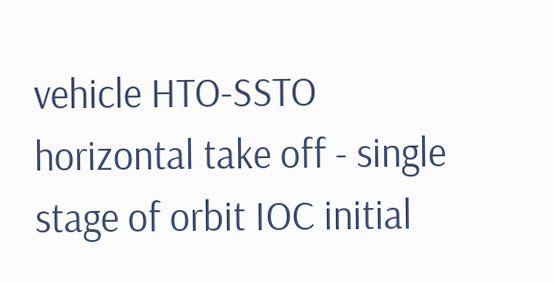vehicle HTO-SSTO horizontal take off - single stage of orbit IOC initial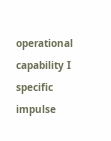operational capability I specific impulse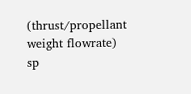(thrust/propellant weight flowrate) sp